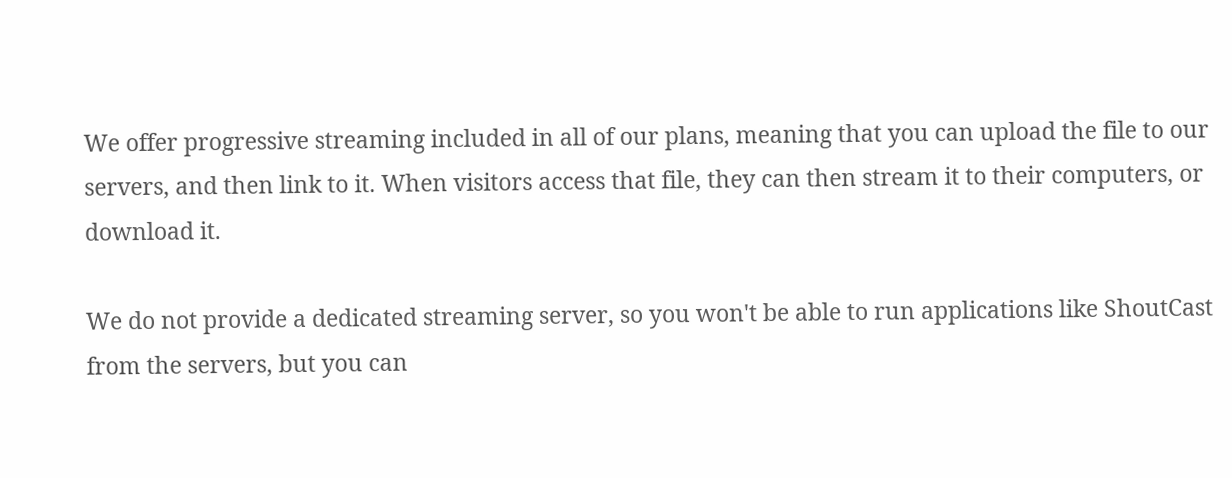We offer progressive streaming included in all of our plans, meaning that you can upload the file to our servers, and then link to it. When visitors access that file, they can then stream it to their computers, or download it.

We do not provide a dedicated streaming server, so you won't be able to run applications like ShoutCast from the servers, but you can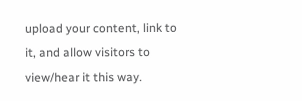upload your content, link to it, and allow visitors to view/hear it this way.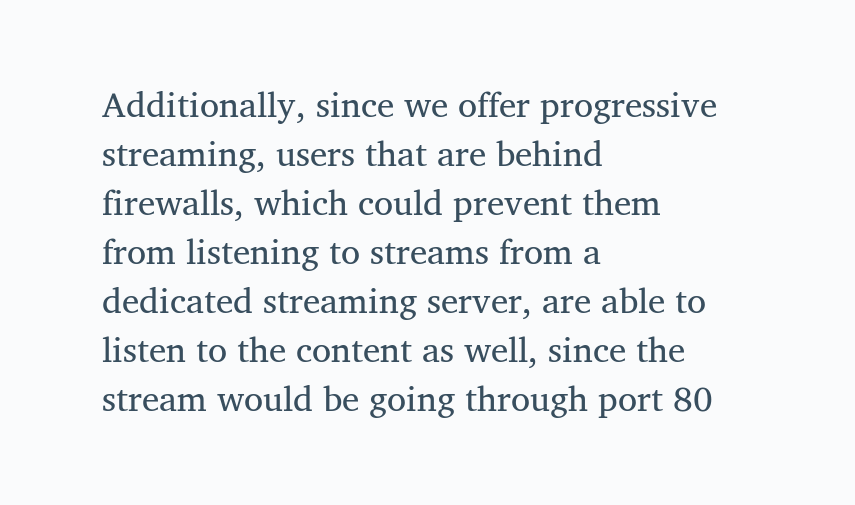Additionally, since we offer progressive streaming, users that are behind firewalls, which could prevent them from listening to streams from a dedicated streaming server, are able to listen to the content as well, since the stream would be going through port 80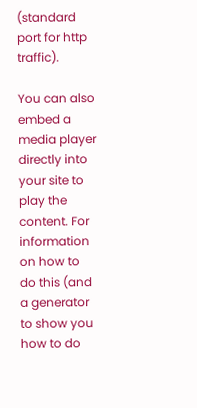(standard port for http traffic).

You can also embed a media player directly into your site to play the content. For information on how to do this (and a generator to show you how to do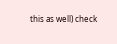this as well) check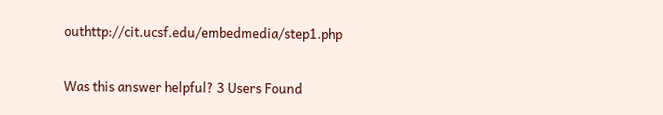outhttp://cit.ucsf.edu/embedmedia/step1.php

Was this answer helpful? 3 Users Found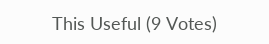This Useful (9 Votes)